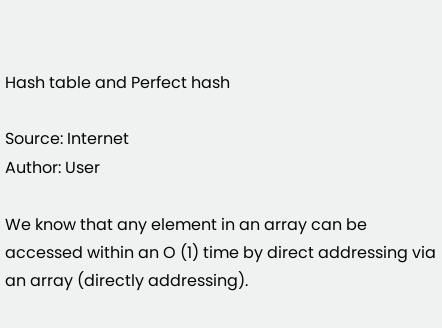Hash table and Perfect hash

Source: Internet
Author: User

We know that any element in an array can be accessed within an O (1) time by direct addressing via an array (directly addressing).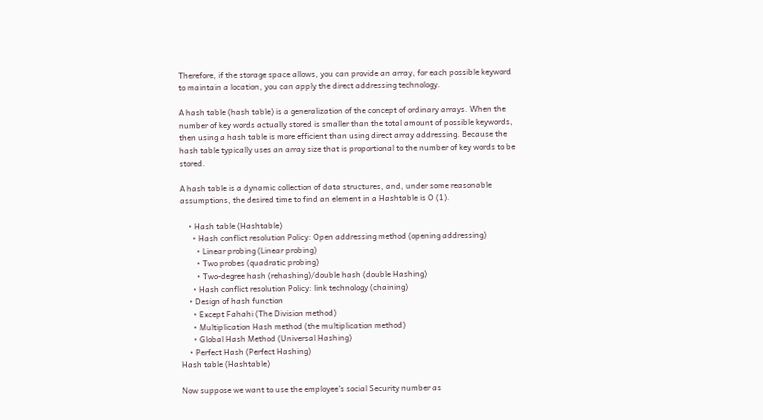Therefore, if the storage space allows, you can provide an array, for each possible keyword to maintain a location, you can apply the direct addressing technology.

A hash table (hash table) is a generalization of the concept of ordinary arrays. When the number of key words actually stored is smaller than the total amount of possible keywords, then using a hash table is more efficient than using direct array addressing. Because the hash table typically uses an array size that is proportional to the number of key words to be stored.

A hash table is a dynamic collection of data structures, and, under some reasonable assumptions, the desired time to find an element in a Hashtable is O (1).

    • Hash table (Hashtable)
      • Hash conflict resolution Policy: Open addressing method (opening addressing)
        • Linear probing (Linear probing)
        • Two probes (quadratic probing)
        • Two-degree hash (rehashing)/double hash (double Hashing)
      • Hash conflict resolution Policy: link technology (chaining)
    • Design of hash function
      • Except Fahahi (The Division method)
      • Multiplication Hash method (the multiplication method)
      • Global Hash Method (Universal Hashing)
    • Perfect Hash (Perfect Hashing)
Hash table (Hashtable)

Now suppose we want to use the employee's social Security number as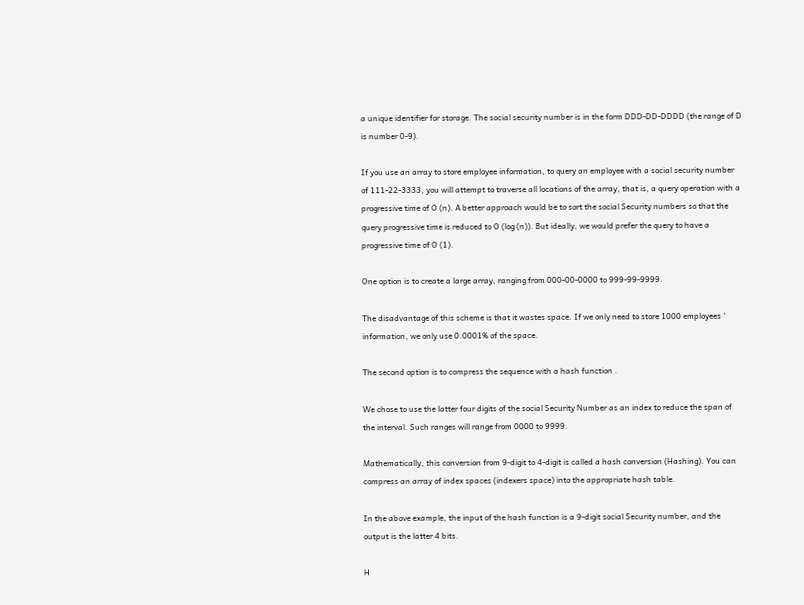a unique identifier for storage. The social security number is in the form DDD-DD-DDDD (the range of D is number 0-9).

If you use an array to store employee information, to query an employee with a social security number of 111-22-3333, you will attempt to traverse all locations of the array, that is, a query operation with a progressive time of O (n). A better approach would be to sort the social Security numbers so that the query progressive time is reduced to O (log (n)). But ideally, we would prefer the query to have a progressive time of O (1).

One option is to create a large array, ranging from 000-00-0000 to 999-99-9999.

The disadvantage of this scheme is that it wastes space. If we only need to store 1000 employees ' information, we only use 0.0001% of the space.

The second option is to compress the sequence with a hash function .

We chose to use the latter four digits of the social Security Number as an index to reduce the span of the interval. Such ranges will range from 0000 to 9999.

Mathematically, this conversion from 9-digit to 4-digit is called a hash conversion (Hashing). You can compress an array of index spaces (indexers space) into the appropriate hash table.

In the above example, the input of the hash function is a 9-digit social Security number, and the output is the latter 4 bits.

H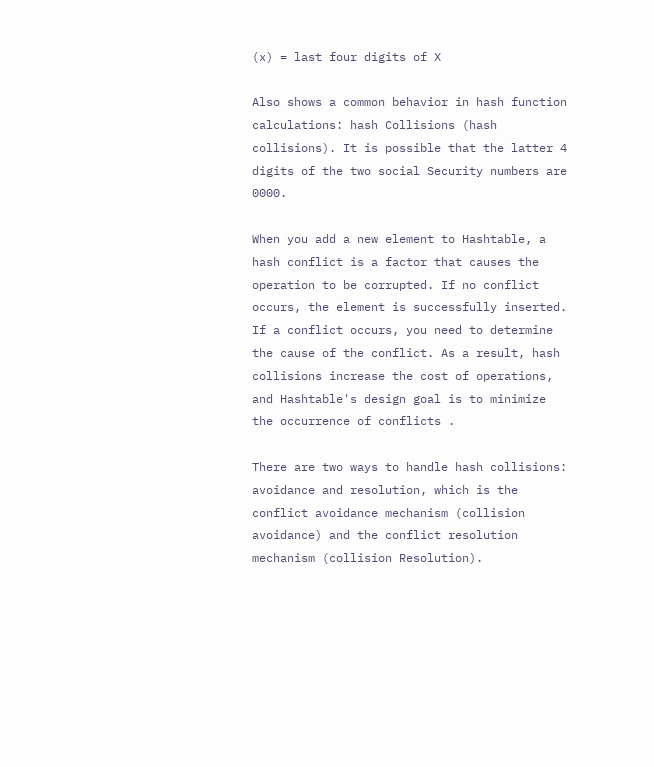(x) = last four digits of X

Also shows a common behavior in hash function calculations: hash Collisions (hash collisions). It is possible that the latter 4 digits of the two social Security numbers are 0000.

When you add a new element to Hashtable, a hash conflict is a factor that causes the operation to be corrupted. If no conflict occurs, the element is successfully inserted. If a conflict occurs, you need to determine the cause of the conflict. As a result, hash collisions increase the cost of operations, and Hashtable's design goal is to minimize the occurrence of conflicts .

There are two ways to handle hash collisions: avoidance and resolution, which is the conflict avoidance mechanism (collision avoidance) and the conflict resolution mechanism (collision Resolution).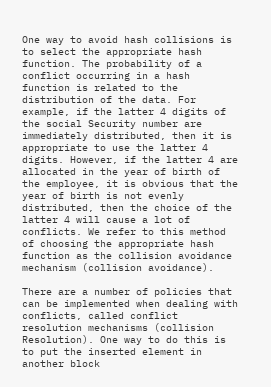One way to avoid hash collisions is to select the appropriate hash function. The probability of a conflict occurring in a hash function is related to the distribution of the data. For example, if the latter 4 digits of the social Security number are immediately distributed, then it is appropriate to use the latter 4 digits. However, if the latter 4 are allocated in the year of birth of the employee, it is obvious that the year of birth is not evenly distributed, then the choice of the latter 4 will cause a lot of conflicts. We refer to this method of choosing the appropriate hash function as the collision avoidance mechanism (collision avoidance).

There are a number of policies that can be implemented when dealing with conflicts, called conflict resolution mechanisms (collision Resolution). One way to do this is to put the inserted element in another block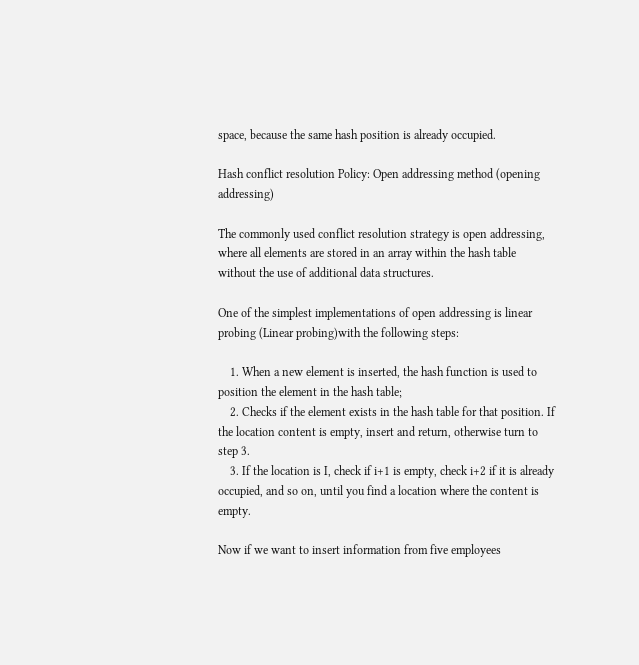space, because the same hash position is already occupied.

Hash conflict resolution Policy: Open addressing method (opening addressing)

The commonly used conflict resolution strategy is open addressing, where all elements are stored in an array within the hash table without the use of additional data structures.

One of the simplest implementations of open addressing is linear probing (Linear probing)with the following steps:

    1. When a new element is inserted, the hash function is used to position the element in the hash table;
    2. Checks if the element exists in the hash table for that position. If the location content is empty, insert and return, otherwise turn to step 3.
    3. If the location is I, check if i+1 is empty, check i+2 if it is already occupied, and so on, until you find a location where the content is empty.

Now if we want to insert information from five employees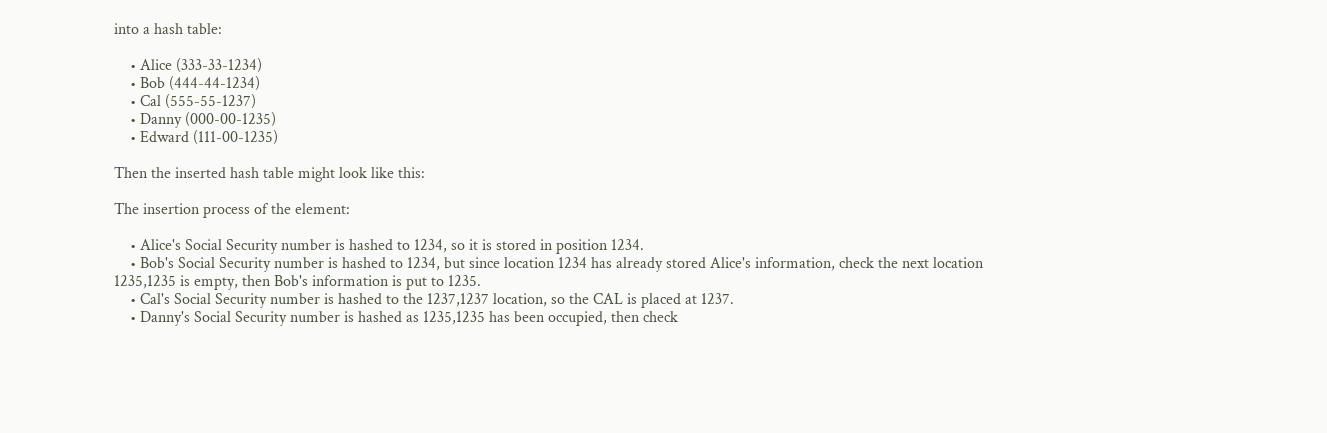into a hash table:

    • Alice (333-33-1234)
    • Bob (444-44-1234)
    • Cal (555-55-1237)
    • Danny (000-00-1235)
    • Edward (111-00-1235)

Then the inserted hash table might look like this:

The insertion process of the element:

    • Alice's Social Security number is hashed to 1234, so it is stored in position 1234.
    • Bob's Social Security number is hashed to 1234, but since location 1234 has already stored Alice's information, check the next location 1235,1235 is empty, then Bob's information is put to 1235.
    • Cal's Social Security number is hashed to the 1237,1237 location, so the CAL is placed at 1237.
    • Danny's Social Security number is hashed as 1235,1235 has been occupied, then check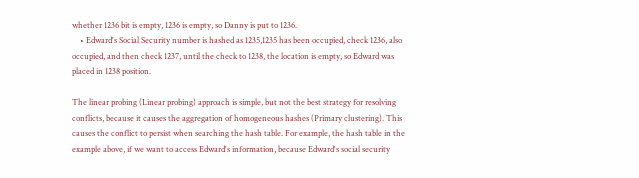whether 1236 bit is empty, 1236 is empty, so Danny is put to 1236.
    • Edward's Social Security number is hashed as 1235,1235 has been occupied, check 1236, also occupied, and then check 1237, until the check to 1238, the location is empty, so Edward was placed in 1238 position.

The linear probing (Linear probing) approach is simple, but not the best strategy for resolving conflicts, because it causes the aggregation of homogeneous hashes (Primary clustering). This causes the conflict to persist when searching the hash table. For example, the hash table in the example above, if we want to access Edward's information, because Edward's social security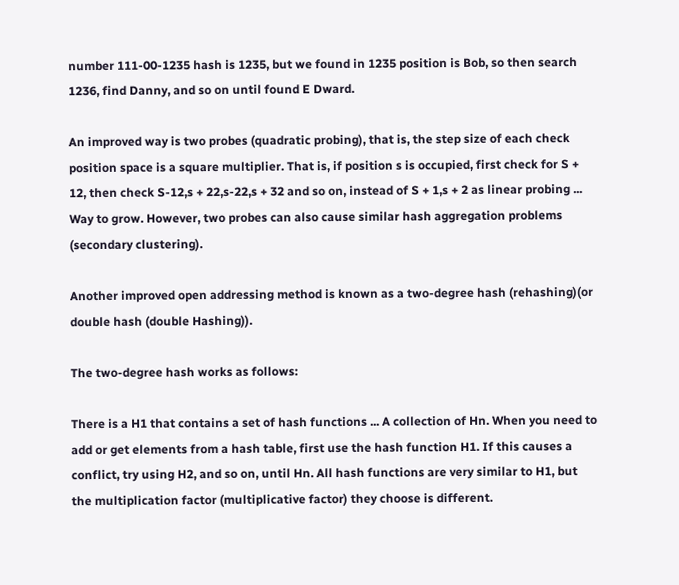number 111-00-1235 hash is 1235, but we found in 1235 position is Bob, so then search 1236, find Danny, and so on until found E Dward.

An improved way is two probes (quadratic probing), that is, the step size of each check position space is a square multiplier. That is, if position s is occupied, first check for S + 12, then check S-12,s + 22,s-22,s + 32 and so on, instead of S + 1,s + 2 as linear probing ... Way to grow. However, two probes can also cause similar hash aggregation problems (secondary clustering).

Another improved open addressing method is known as a two-degree hash (rehashing)(or double hash (double Hashing)).

The two-degree hash works as follows:

There is a H1 that contains a set of hash functions ... A collection of Hn. When you need to add or get elements from a hash table, first use the hash function H1. If this causes a conflict, try using H2, and so on, until Hn. All hash functions are very similar to H1, but the multiplication factor (multiplicative factor) they choose is different.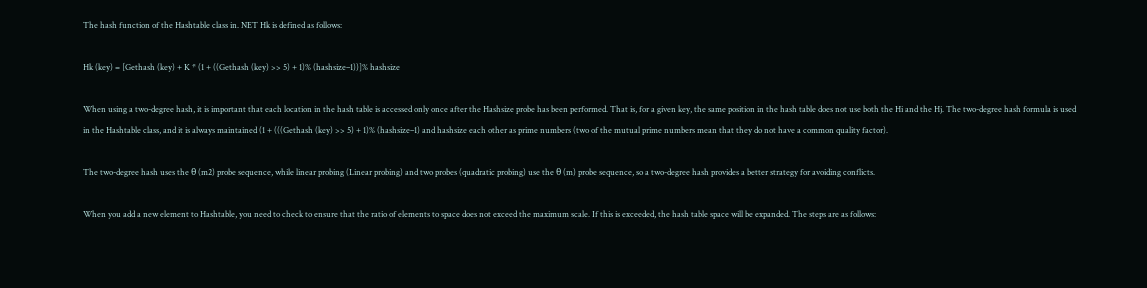The hash function of the Hashtable class in. NET Hk is defined as follows:

Hk (key) = [Gethash (key) + K * (1 + ((Gethash (key) >> 5) + 1)% (hashsize–1))]% hashsize

When using a two-degree hash, it is important that each location in the hash table is accessed only once after the Hashsize probe has been performed. That is, for a given key, the same position in the hash table does not use both the Hi and the Hj. The two-degree hash formula is used in the Hashtable class, and it is always maintained (1 + (((Gethash (key) >> 5) + 1)% (hashsize–1) and hashsize each other as prime numbers (two of the mutual prime numbers mean that they do not have a common quality factor).

The two-degree hash uses the θ (m2) probe sequence, while linear probing (Linear probing) and two probes (quadratic probing) use the θ (m) probe sequence, so a two-degree hash provides a better strategy for avoiding conflicts.

When you add a new element to Hashtable, you need to check to ensure that the ratio of elements to space does not exceed the maximum scale. If this is exceeded, the hash table space will be expanded. The steps are as follows: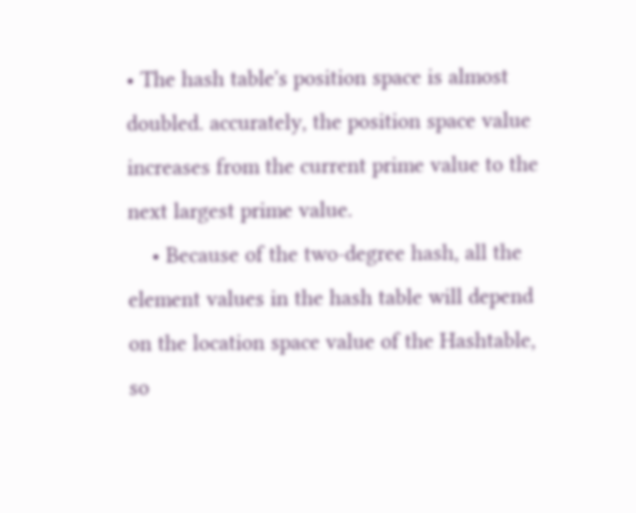• The hash table's position space is almost doubled. accurately, the position space value increases from the current prime value to the next largest prime value.
    • Because of the two-degree hash, all the element values in the hash table will depend on the location space value of the Hashtable, so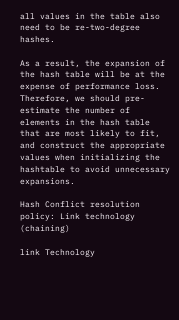all values in the table also need to be re-two-degree hashes.

As a result, the expansion of the hash table will be at the expense of performance loss. Therefore, we should pre-estimate the number of elements in the hash table that are most likely to fit, and construct the appropriate values when initializing the hashtable to avoid unnecessary expansions.

Hash Conflict resolution policy: Link technology (chaining)

link Technology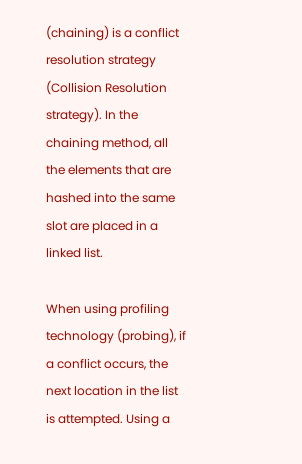(chaining) is a conflict resolution strategy (Collision Resolution strategy). In the chaining method, all the elements that are hashed into the same slot are placed in a linked list.

When using profiling technology (probing), if a conflict occurs, the next location in the list is attempted. Using a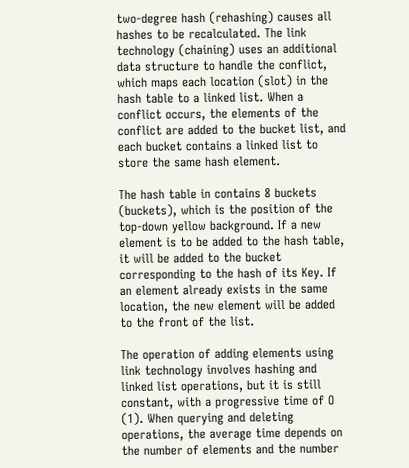two-degree hash (rehashing) causes all hashes to be recalculated. The link technology (chaining) uses an additional data structure to handle the conflict, which maps each location (slot) in the hash table to a linked list. When a conflict occurs, the elements of the conflict are added to the bucket list, and each bucket contains a linked list to store the same hash element.

The hash table in contains 8 buckets (buckets), which is the position of the top-down yellow background. If a new element is to be added to the hash table, it will be added to the bucket corresponding to the hash of its Key. If an element already exists in the same location, the new element will be added to the front of the list.

The operation of adding elements using link technology involves hashing and linked list operations, but it is still constant, with a progressive time of O (1). When querying and deleting operations, the average time depends on the number of elements and the number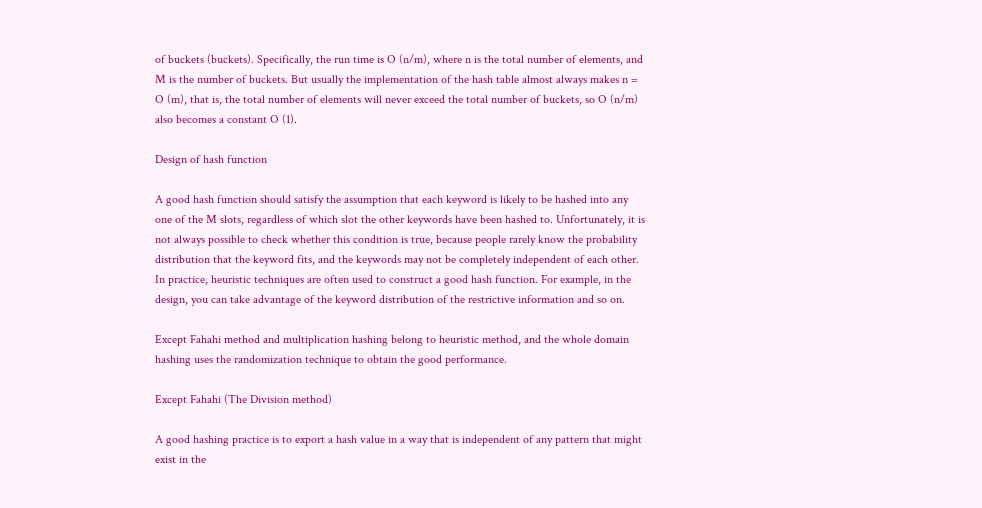of buckets (buckets). Specifically, the run time is O (n/m), where n is the total number of elements, and M is the number of buckets. But usually the implementation of the hash table almost always makes n = O (m), that is, the total number of elements will never exceed the total number of buckets, so O (n/m) also becomes a constant O (1).

Design of hash function

A good hash function should satisfy the assumption that each keyword is likely to be hashed into any one of the M slots, regardless of which slot the other keywords have been hashed to. Unfortunately, it is not always possible to check whether this condition is true, because people rarely know the probability distribution that the keyword fits, and the keywords may not be completely independent of each other. In practice, heuristic techniques are often used to construct a good hash function. For example, in the design, you can take advantage of the keyword distribution of the restrictive information and so on.

Except Fahahi method and multiplication hashing belong to heuristic method, and the whole domain hashing uses the randomization technique to obtain the good performance.

Except Fahahi (The Division method)

A good hashing practice is to export a hash value in a way that is independent of any pattern that might exist in the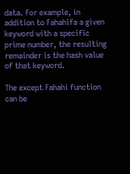data. For example, in addition to Fahahifa a given keyword with a specific prime number, the resulting remainder is the hash value of that keyword.

The except Fahahi function can be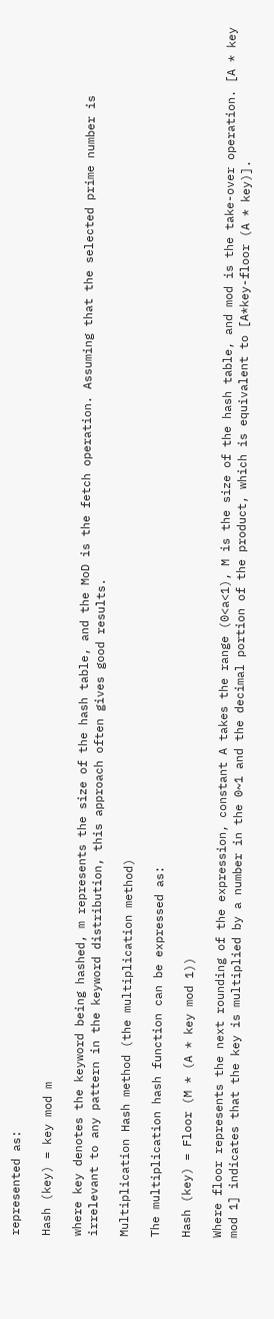represented as:

Hash (key) = key mod m

where key denotes the keyword being hashed, m represents the size of the hash table, and the MoD is the fetch operation. Assuming that the selected prime number is irrelevant to any pattern in the keyword distribution, this approach often gives good results.

Multiplication Hash method (the multiplication method)

The multiplication hash function can be expressed as:

Hash (key) = Floor (M * (A * key mod 1))

Where floor represents the next rounding of the expression, constant A takes the range (0<a<1), M is the size of the hash table, and mod is the take-over operation. [A * key mod 1] indicates that the key is multiplied by a number in the 0~1 and the decimal portion of the product, which is equivalent to [A*key-floor (A * key)].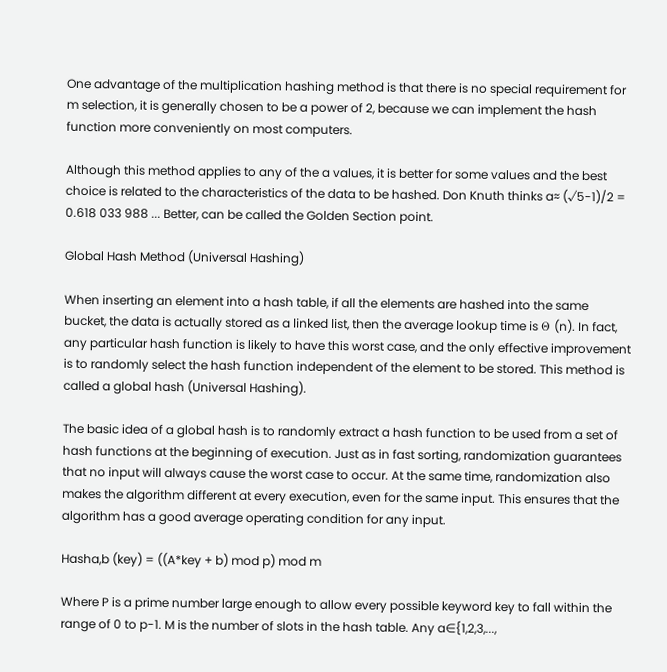One advantage of the multiplication hashing method is that there is no special requirement for m selection, it is generally chosen to be a power of 2, because we can implement the hash function more conveniently on most computers.

Although this method applies to any of the a values, it is better for some values and the best choice is related to the characteristics of the data to be hashed. Don Knuth thinks a≈ (√5-1)/2 = 0.618 033 988 ... Better, can be called the Golden Section point.

Global Hash Method (Universal Hashing)

When inserting an element into a hash table, if all the elements are hashed into the same bucket, the data is actually stored as a linked list, then the average lookup time is Θ (n). In fact, any particular hash function is likely to have this worst case, and the only effective improvement is to randomly select the hash function independent of the element to be stored. This method is called a global hash (Universal Hashing).

The basic idea of a global hash is to randomly extract a hash function to be used from a set of hash functions at the beginning of execution. Just as in fast sorting, randomization guarantees that no input will always cause the worst case to occur. At the same time, randomization also makes the algorithm different at every execution, even for the same input. This ensures that the algorithm has a good average operating condition for any input.

Hasha,b (key) = ((A*key + b) mod p) mod m

Where P is a prime number large enough to allow every possible keyword key to fall within the range of 0 to p-1. M is the number of slots in the hash table. Any a∈{1,2,3,...,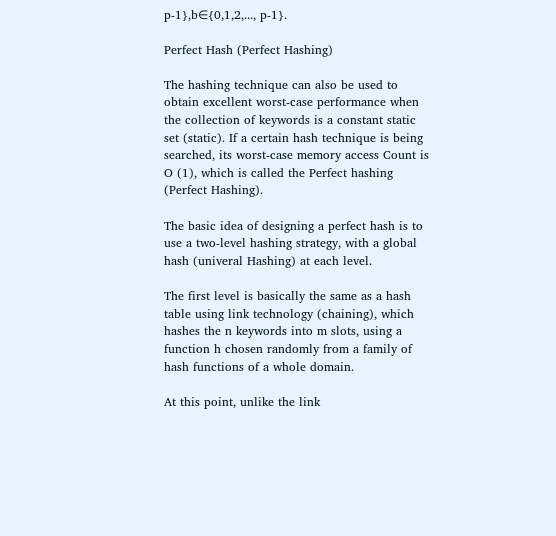p-1},b∈{0,1,2,..., p-1}.

Perfect Hash (Perfect Hashing)

The hashing technique can also be used to obtain excellent worst-case performance when the collection of keywords is a constant static set (static). If a certain hash technique is being searched, its worst-case memory access Count is O (1), which is called the Perfect hashing (Perfect Hashing).

The basic idea of designing a perfect hash is to use a two-level hashing strategy, with a global hash (univeral Hashing) at each level.

The first level is basically the same as a hash table using link technology (chaining), which hashes the n keywords into m slots, using a function h chosen randomly from a family of hash functions of a whole domain.

At this point, unlike the link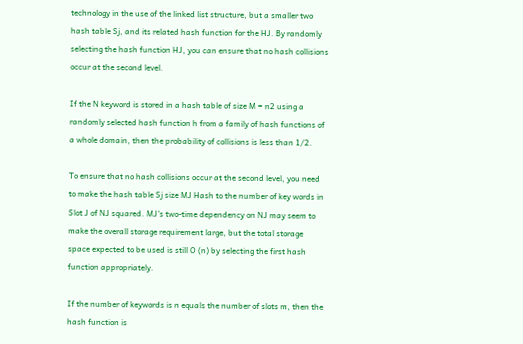technology in the use of the linked list structure, but a smaller two hash table Sj, and its related hash function for the HJ. By randomly selecting the hash function HJ, you can ensure that no hash collisions occur at the second level.

If the N keyword is stored in a hash table of size M = n2 using a randomly selected hash function h from a family of hash functions of a whole domain, then the probability of collisions is less than 1/2.

To ensure that no hash collisions occur at the second level, you need to make the hash table Sj size MJ Hash to the number of key words in Slot J of NJ squared. MJ's two-time dependency on NJ may seem to make the overall storage requirement large, but the total storage space expected to be used is still O (n) by selecting the first hash function appropriately.

If the number of keywords is n equals the number of slots m, then the hash function is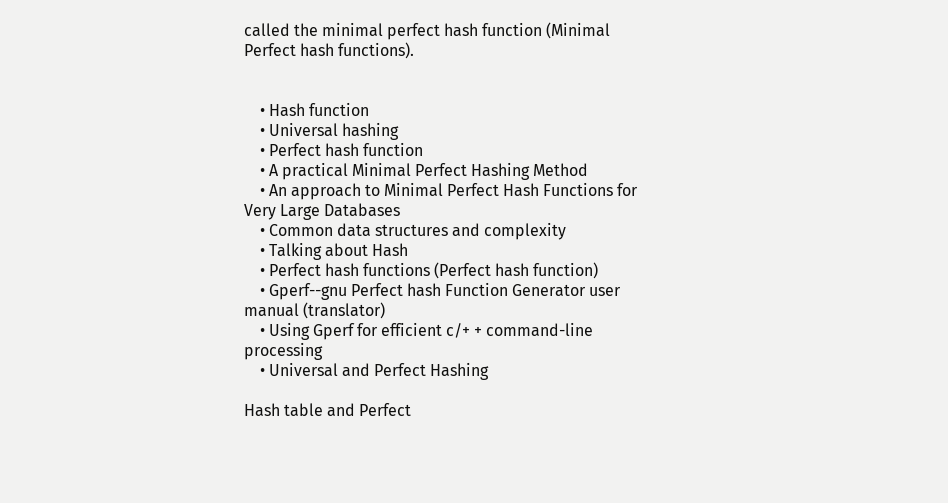called the minimal perfect hash function (Minimal Perfect hash functions).


    • Hash function
    • Universal hashing
    • Perfect hash function
    • A practical Minimal Perfect Hashing Method
    • An approach to Minimal Perfect Hash Functions for Very Large Databases
    • Common data structures and complexity
    • Talking about Hash
    • Perfect hash functions (Perfect hash function)
    • Gperf--gnu Perfect hash Function Generator user manual (translator)
    • Using Gperf for efficient c/+ + command-line processing
    • Universal and Perfect Hashing

Hash table and Perfect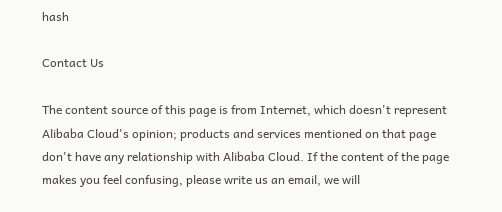hash

Contact Us

The content source of this page is from Internet, which doesn't represent Alibaba Cloud's opinion; products and services mentioned on that page don't have any relationship with Alibaba Cloud. If the content of the page makes you feel confusing, please write us an email, we will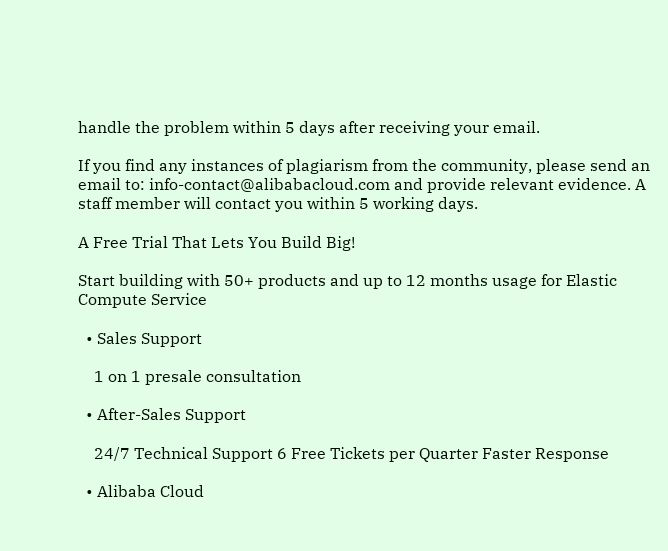handle the problem within 5 days after receiving your email.

If you find any instances of plagiarism from the community, please send an email to: info-contact@alibabacloud.com and provide relevant evidence. A staff member will contact you within 5 working days.

A Free Trial That Lets You Build Big!

Start building with 50+ products and up to 12 months usage for Elastic Compute Service

  • Sales Support

    1 on 1 presale consultation

  • After-Sales Support

    24/7 Technical Support 6 Free Tickets per Quarter Faster Response

  • Alibaba Cloud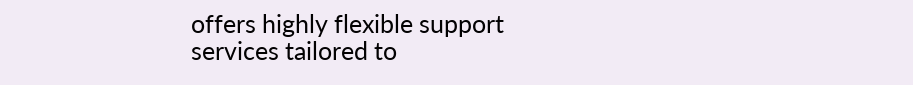offers highly flexible support services tailored to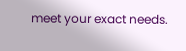meet your exact needs.